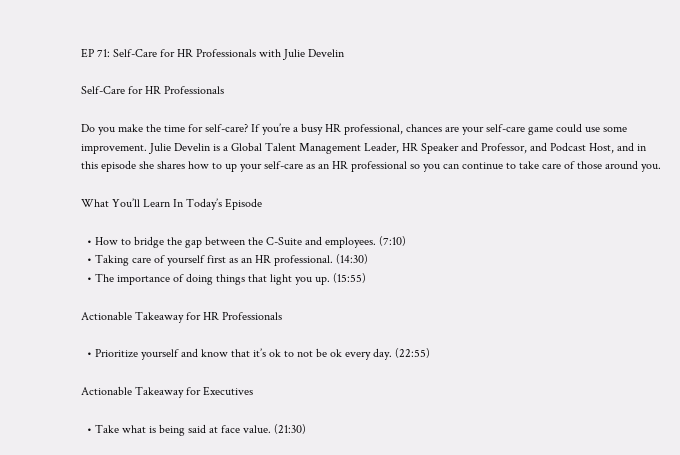EP 71: Self-Care for HR Professionals with Julie Develin

Self-Care for HR Professionals

Do you make the time for self-care? If you’re a busy HR professional, chances are your self-care game could use some improvement. Julie Develin is a Global Talent Management Leader, HR Speaker and Professor, and Podcast Host, and in this episode she shares how to up your self-care as an HR professional so you can continue to take care of those around you.

What You’ll Learn In Today’s Episode

  • How to bridge the gap between the C-Suite and employees. (7:10)
  • Taking care of yourself first as an HR professional. (14:30)
  • The importance of doing things that light you up. (15:55)

Actionable Takeaway for HR Professionals

  • Prioritize yourself and know that it’s ok to not be ok every day. (22:55)

Actionable Takeaway for Executives

  • Take what is being said at face value. (21:30)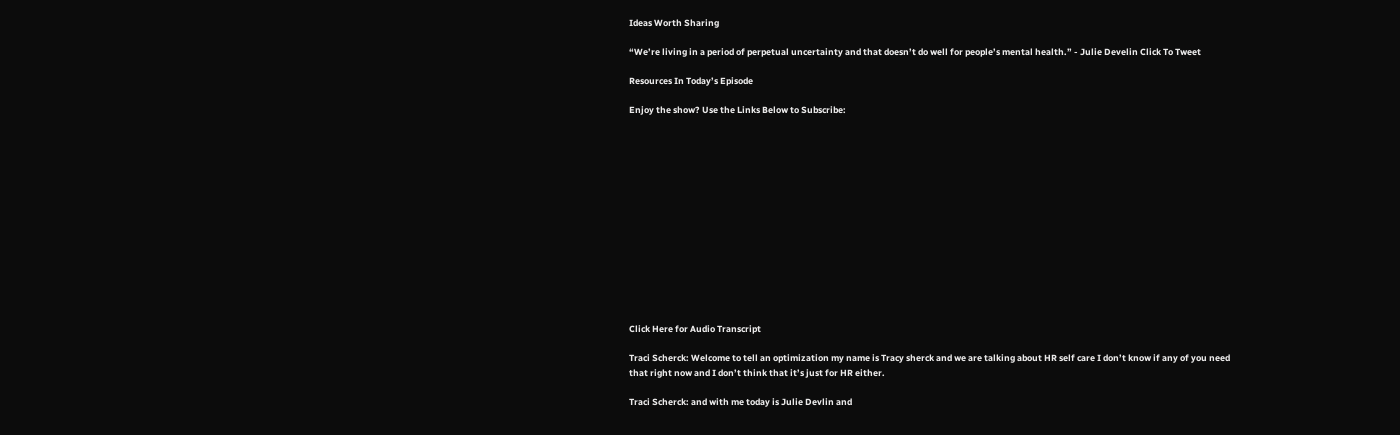Ideas Worth Sharing

“We’re living in a period of perpetual uncertainty and that doesn’t do well for people’s mental health.” - Julie Develin Click To Tweet

Resources In Today’s Episode

Enjoy the show? Use the Links Below to Subscribe:














Click Here for Audio Transcript

Traci Scherck: Welcome to tell an optimization my name is Tracy sherck and we are talking about HR self care I don’t know if any of you need that right now and I don’t think that it’s just for HR either.

Traci Scherck: and with me today is Julie Devlin and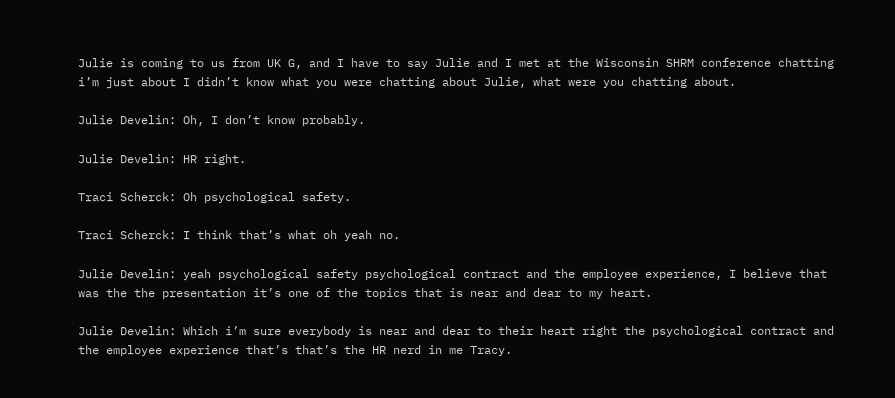Julie is coming to us from UK G, and I have to say Julie and I met at the Wisconsin SHRM conference chatting i’m just about I didn’t know what you were chatting about Julie, what were you chatting about.

Julie Develin: Oh, I don’t know probably.

Julie Develin: HR right.

Traci Scherck: Oh psychological safety.

Traci Scherck: I think that’s what oh yeah no.

Julie Develin: yeah psychological safety psychological contract and the employee experience, I believe that was the the presentation it’s one of the topics that is near and dear to my heart.

Julie Develin: Which i’m sure everybody is near and dear to their heart right the psychological contract and the employee experience that’s that’s the HR nerd in me Tracy.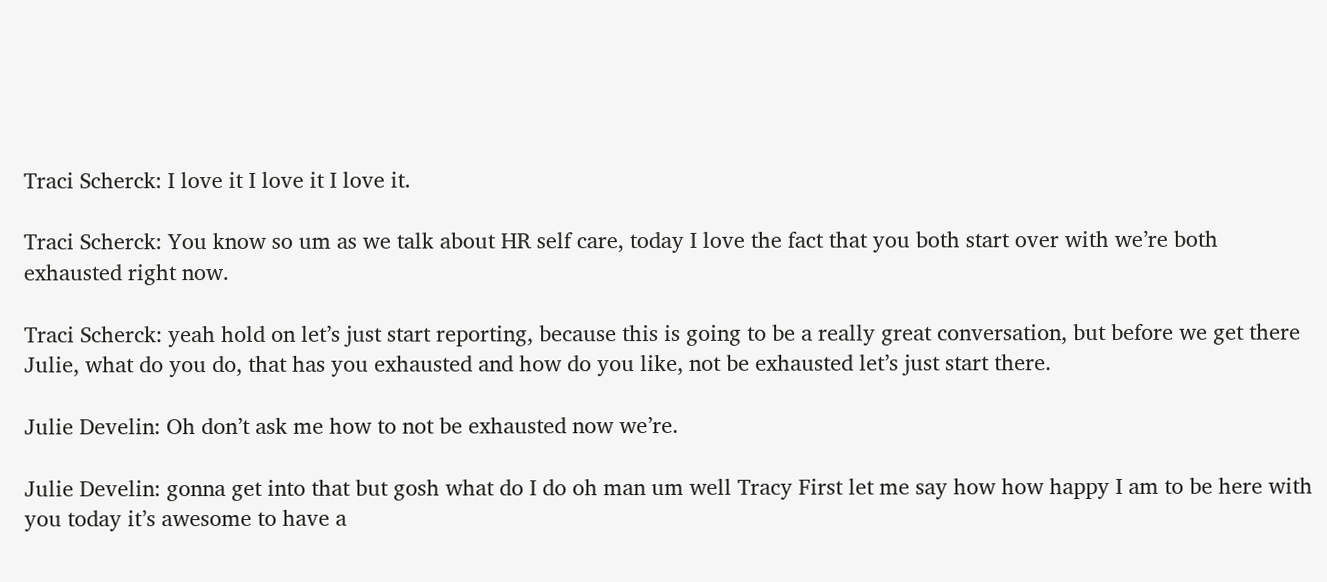Traci Scherck: I love it I love it I love it.

Traci Scherck: You know so um as we talk about HR self care, today I love the fact that you both start over with we’re both exhausted right now.

Traci Scherck: yeah hold on let’s just start reporting, because this is going to be a really great conversation, but before we get there Julie, what do you do, that has you exhausted and how do you like, not be exhausted let’s just start there.

Julie Develin: Oh don’t ask me how to not be exhausted now we’re.

Julie Develin: gonna get into that but gosh what do I do oh man um well Tracy First let me say how how happy I am to be here with you today it’s awesome to have a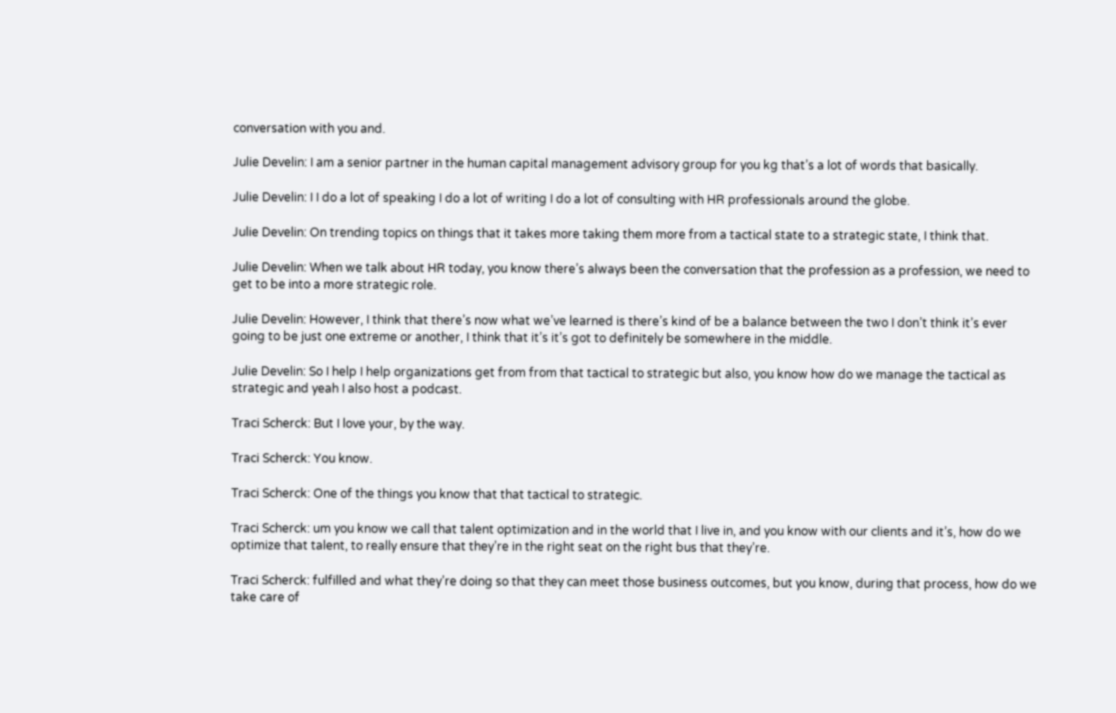conversation with you and.

Julie Develin: I am a senior partner in the human capital management advisory group for you kg that’s a lot of words that basically.

Julie Develin: I I do a lot of speaking I do a lot of writing I do a lot of consulting with HR professionals around the globe.

Julie Develin: On trending topics on things that it takes more taking them more from a tactical state to a strategic state, I think that.

Julie Develin: When we talk about HR today, you know there’s always been the conversation that the profession as a profession, we need to get to be into a more strategic role.

Julie Develin: However, I think that there’s now what we’ve learned is there’s kind of be a balance between the two I don’t think it’s ever going to be just one extreme or another, I think that it’s it’s got to definitely be somewhere in the middle.

Julie Develin: So I help I help organizations get from from that tactical to strategic but also, you know how do we manage the tactical as strategic and yeah I also host a podcast.

Traci Scherck: But I love your, by the way.

Traci Scherck: You know.

Traci Scherck: One of the things you know that that tactical to strategic.

Traci Scherck: um you know we call that talent optimization and in the world that I live in, and you know with our clients and it’s, how do we optimize that talent, to really ensure that they’re in the right seat on the right bus that they’re.

Traci Scherck: fulfilled and what they’re doing so that they can meet those business outcomes, but you know, during that process, how do we take care of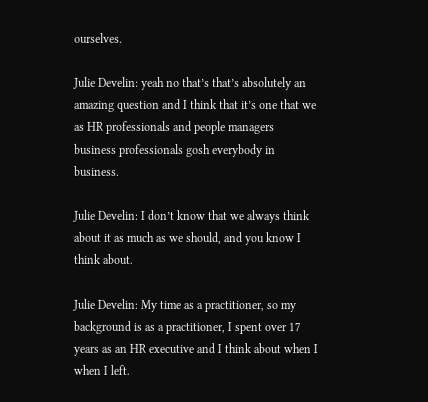ourselves.

Julie Develin: yeah no that’s that’s absolutely an amazing question and I think that it’s one that we as HR professionals and people managers business professionals gosh everybody in business.

Julie Develin: I don’t know that we always think about it as much as we should, and you know I think about.

Julie Develin: My time as a practitioner, so my background is as a practitioner, I spent over 17 years as an HR executive and I think about when I when I left.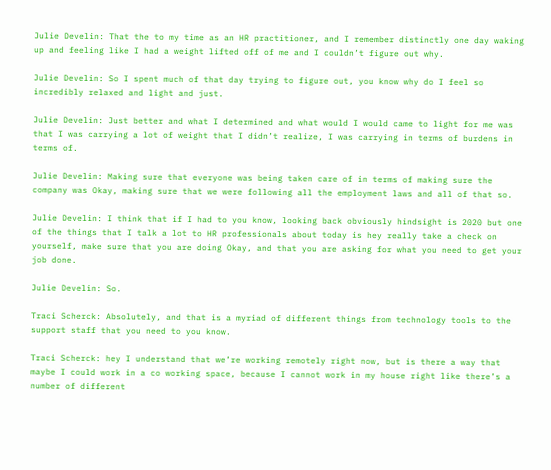Julie Develin: That the to my time as an HR practitioner, and I remember distinctly one day waking up and feeling like I had a weight lifted off of me and I couldn’t figure out why.

Julie Develin: So I spent much of that day trying to figure out, you know why do I feel so incredibly relaxed and light and just.

Julie Develin: Just better and what I determined and what would I would came to light for me was that I was carrying a lot of weight that I didn’t realize, I was carrying in terms of burdens in terms of.

Julie Develin: Making sure that everyone was being taken care of in terms of making sure the company was Okay, making sure that we were following all the employment laws and all of that so.

Julie Develin: I think that if I had to you know, looking back obviously hindsight is 2020 but one of the things that I talk a lot to HR professionals about today is hey really take a check on yourself, make sure that you are doing Okay, and that you are asking for what you need to get your job done.

Julie Develin: So.

Traci Scherck: Absolutely, and that is a myriad of different things from technology tools to the support staff that you need to you know.

Traci Scherck: hey I understand that we’re working remotely right now, but is there a way that maybe I could work in a co working space, because I cannot work in my house right like there’s a number of different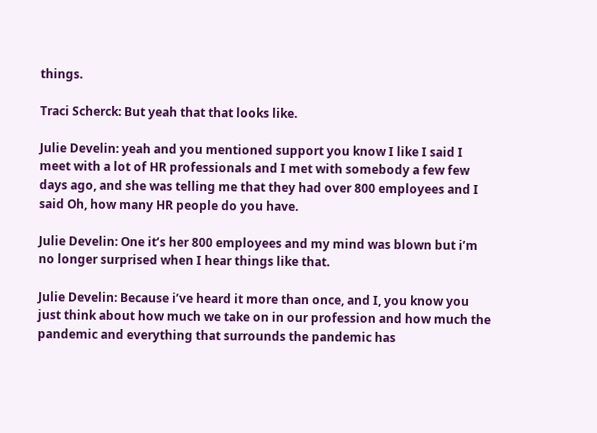things.

Traci Scherck: But yeah that that looks like.

Julie Develin: yeah and you mentioned support you know I like I said I meet with a lot of HR professionals and I met with somebody a few few days ago, and she was telling me that they had over 800 employees and I said Oh, how many HR people do you have.

Julie Develin: One it’s her 800 employees and my mind was blown but i’m no longer surprised when I hear things like that.

Julie Develin: Because i’ve heard it more than once, and I, you know you just think about how much we take on in our profession and how much the pandemic and everything that surrounds the pandemic has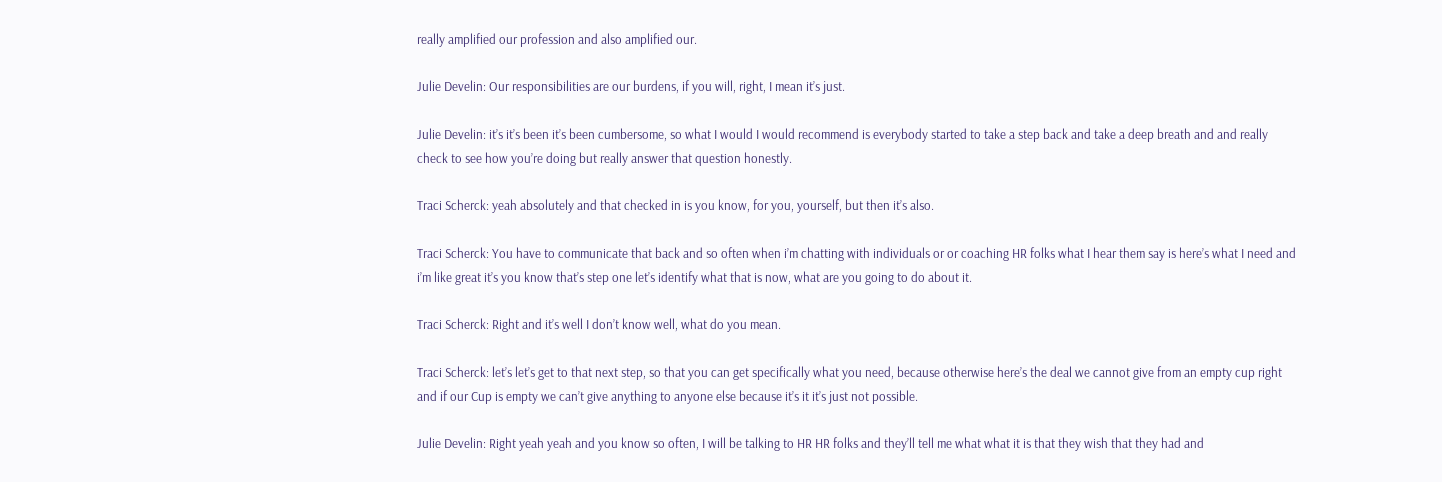really amplified our profession and also amplified our.

Julie Develin: Our responsibilities are our burdens, if you will, right, I mean it’s just.

Julie Develin: it’s it’s been it’s been cumbersome, so what I would I would recommend is everybody started to take a step back and take a deep breath and and really check to see how you’re doing but really answer that question honestly.

Traci Scherck: yeah absolutely and that checked in is you know, for you, yourself, but then it’s also.

Traci Scherck: You have to communicate that back and so often when i’m chatting with individuals or or coaching HR folks what I hear them say is here’s what I need and i’m like great it’s you know that’s step one let’s identify what that is now, what are you going to do about it.

Traci Scherck: Right and it’s well I don’t know well, what do you mean.

Traci Scherck: let’s let’s get to that next step, so that you can get specifically what you need, because otherwise here’s the deal we cannot give from an empty cup right and if our Cup is empty we can’t give anything to anyone else because it’s it it’s just not possible.

Julie Develin: Right yeah yeah and you know so often, I will be talking to HR HR folks and they’ll tell me what what it is that they wish that they had and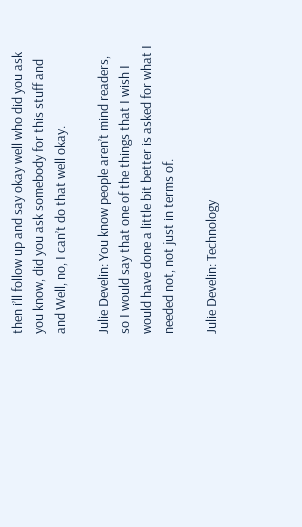then i’ll follow up and say okay well who did you ask you know, did you ask somebody for this stuff and and Well, no, I can’t do that well okay.

Julie Develin: You know people aren’t mind readers, so I would say that one of the things that I wish I would have done a little bit better is asked for what I needed not, not just in terms of.

Julie Develin: Technology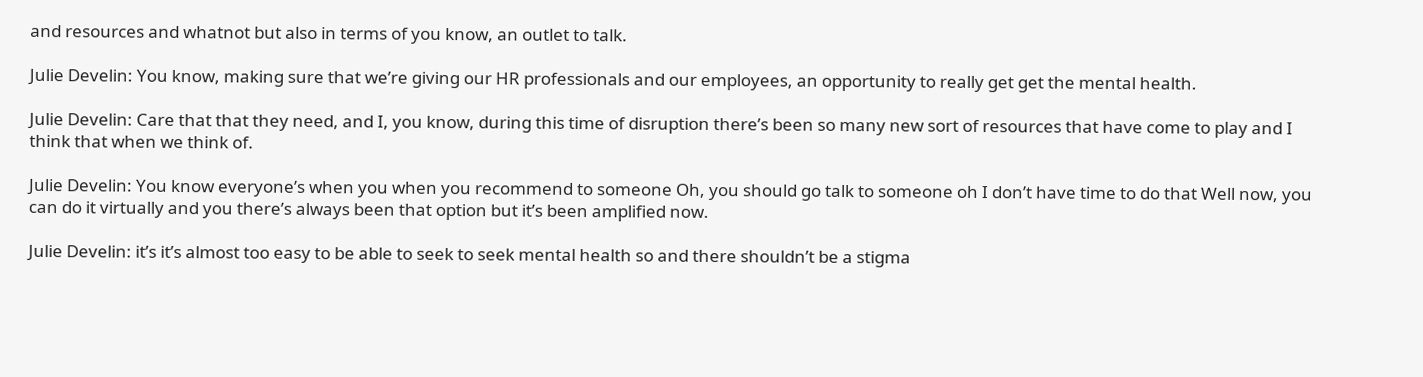and resources and whatnot but also in terms of you know, an outlet to talk.

Julie Develin: You know, making sure that we’re giving our HR professionals and our employees, an opportunity to really get get the mental health.

Julie Develin: Care that that they need, and I, you know, during this time of disruption there’s been so many new sort of resources that have come to play and I think that when we think of.

Julie Develin: You know everyone’s when you when you recommend to someone Oh, you should go talk to someone oh I don’t have time to do that Well now, you can do it virtually and you there’s always been that option but it’s been amplified now.

Julie Develin: it’s it’s almost too easy to be able to seek to seek mental health so and there shouldn’t be a stigma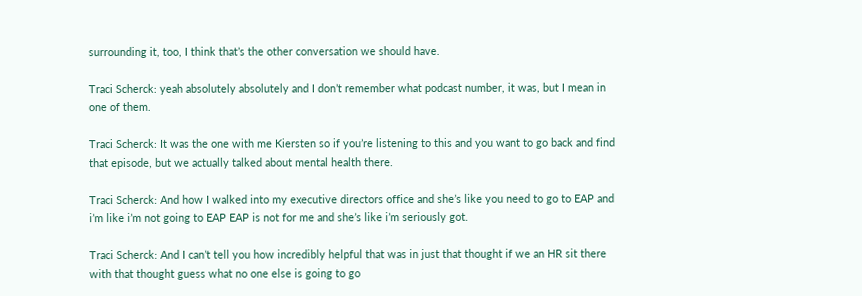surrounding it, too, I think that’s the other conversation we should have.

Traci Scherck: yeah absolutely absolutely and I don’t remember what podcast number, it was, but I mean in one of them.

Traci Scherck: It was the one with me Kiersten so if you’re listening to this and you want to go back and find that episode, but we actually talked about mental health there.

Traci Scherck: And how I walked into my executive directors office and she’s like you need to go to EAP and i’m like i’m not going to EAP EAP is not for me and she’s like i’m seriously got.

Traci Scherck: And I can’t tell you how incredibly helpful that was in just that thought if we an HR sit there with that thought guess what no one else is going to go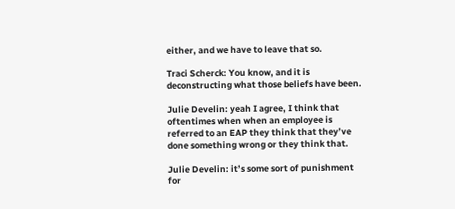either, and we have to leave that so.

Traci Scherck: You know, and it is deconstructing what those beliefs have been.

Julie Develin: yeah I agree, I think that oftentimes when when an employee is referred to an EAP they think that they’ve done something wrong or they think that.

Julie Develin: it’s some sort of punishment for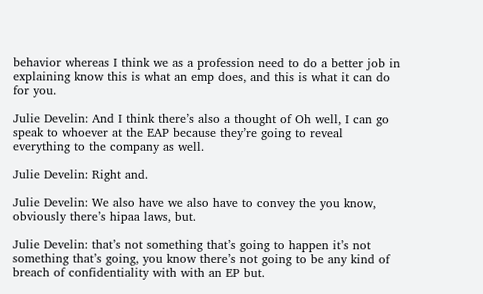behavior whereas I think we as a profession need to do a better job in explaining know this is what an emp does, and this is what it can do for you.

Julie Develin: And I think there’s also a thought of Oh well, I can go speak to whoever at the EAP because they’re going to reveal everything to the company as well.

Julie Develin: Right and.

Julie Develin: We also have we also have to convey the you know, obviously there’s hipaa laws, but.

Julie Develin: that’s not something that’s going to happen it’s not something that’s going, you know there’s not going to be any kind of breach of confidentiality with with an EP but.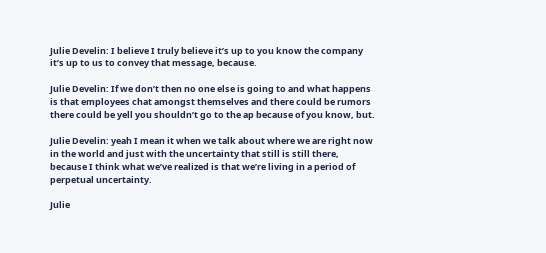Julie Develin: I believe I truly believe it’s up to you know the company it’s up to us to convey that message, because.

Julie Develin: If we don’t then no one else is going to and what happens is that employees chat amongst themselves and there could be rumors there could be yell you shouldn’t go to the ap because of you know, but.

Julie Develin: yeah I mean it when we talk about where we are right now in the world and just with the uncertainty that still is still there, because I think what we’ve realized is that we’re living in a period of perpetual uncertainty.

Julie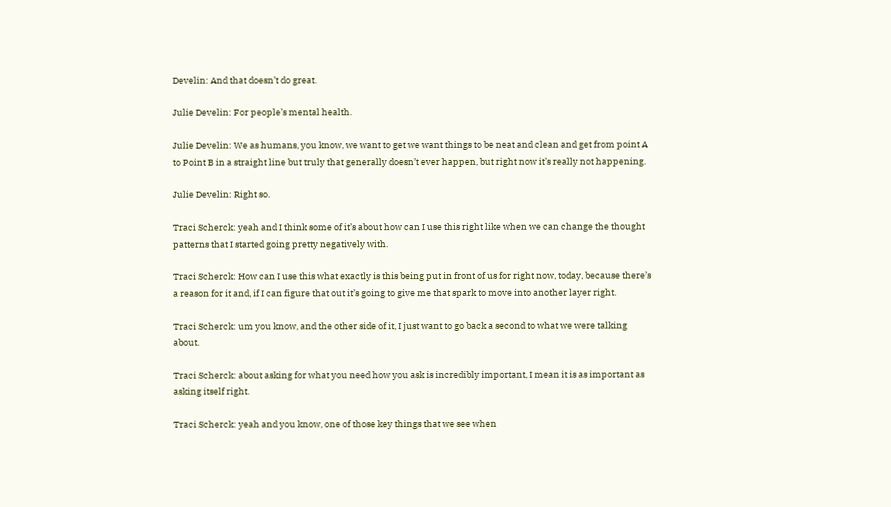Develin: And that doesn’t do great.

Julie Develin: For people’s mental health.

Julie Develin: We as humans, you know, we want to get we want things to be neat and clean and get from point A to Point B in a straight line but truly that generally doesn’t ever happen, but right now it’s really not happening.

Julie Develin: Right so.

Traci Scherck: yeah and I think some of it’s about how can I use this right like when we can change the thought patterns that I started going pretty negatively with.

Traci Scherck: How can I use this what exactly is this being put in front of us for right now, today, because there’s a reason for it and, if I can figure that out it’s going to give me that spark to move into another layer right.

Traci Scherck: um you know, and the other side of it, I just want to go back a second to what we were talking about.

Traci Scherck: about asking for what you need how you ask is incredibly important, I mean it is as important as asking itself right.

Traci Scherck: yeah and you know, one of those key things that we see when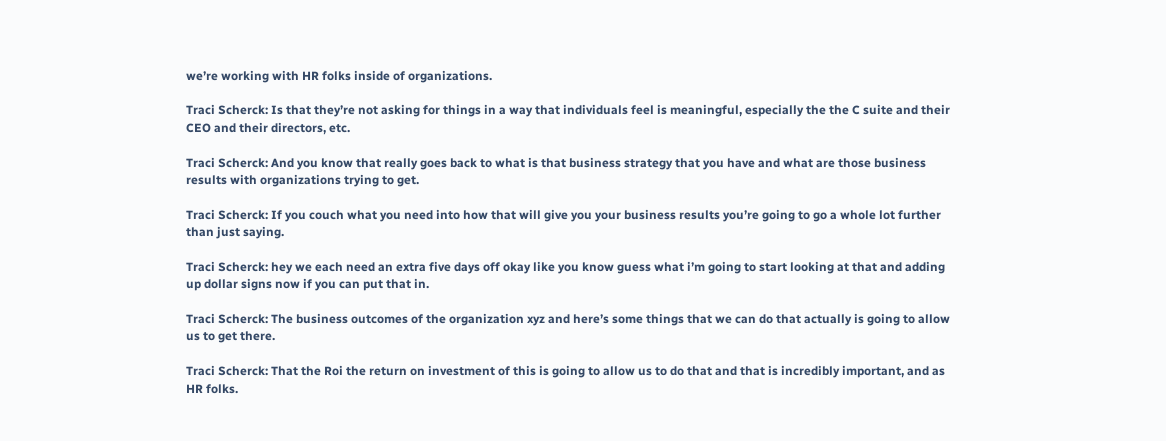we’re working with HR folks inside of organizations.

Traci Scherck: Is that they’re not asking for things in a way that individuals feel is meaningful, especially the the C suite and their CEO and their directors, etc.

Traci Scherck: And you know that really goes back to what is that business strategy that you have and what are those business results with organizations trying to get.

Traci Scherck: If you couch what you need into how that will give you your business results you’re going to go a whole lot further than just saying.

Traci Scherck: hey we each need an extra five days off okay like you know guess what i’m going to start looking at that and adding up dollar signs now if you can put that in.

Traci Scherck: The business outcomes of the organization xyz and here’s some things that we can do that actually is going to allow us to get there.

Traci Scherck: That the Roi the return on investment of this is going to allow us to do that and that is incredibly important, and as HR folks.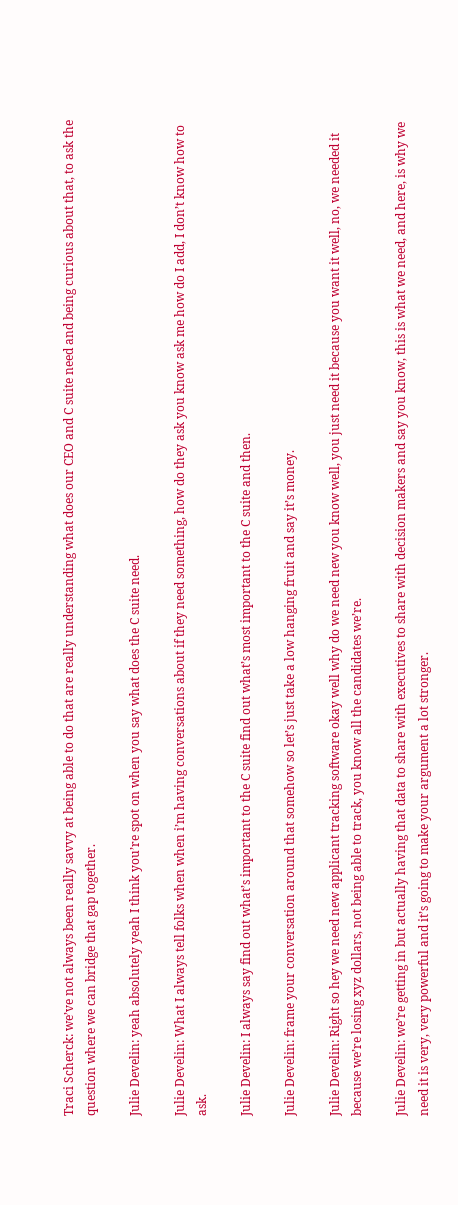Traci Scherck: we’ve not always been really savvy at being able to do that are really understanding what does our CEO and C suite need and being curious about that, to ask the question where we can bridge that gap together.

Julie Develin: yeah absolutely yeah I think you’re spot on when you say what does the C suite need.

Julie Develin: What I always tell folks when when i’m having conversations about if they need something, how do they ask you know ask me how do I add, I don’t know how to ask.

Julie Develin: I always say find out what’s important to the C suite find out what’s most important to the C suite and then.

Julie Develin: frame your conversation around that somehow so let’s just take a low hanging fruit and say it’s money.

Julie Develin: Right so hey we need new applicant tracking software okay well why do we need new you know well, you just need it because you want it well, no, we needed it because we’re losing xyz dollars, not being able to track, you know all the candidates we’re.

Julie Develin: we’re getting in but actually having that data to share with executives to share with decision makers and say you know, this is what we need, and here, is why we need it is very, very powerful and it’s going to make your argument a lot stronger.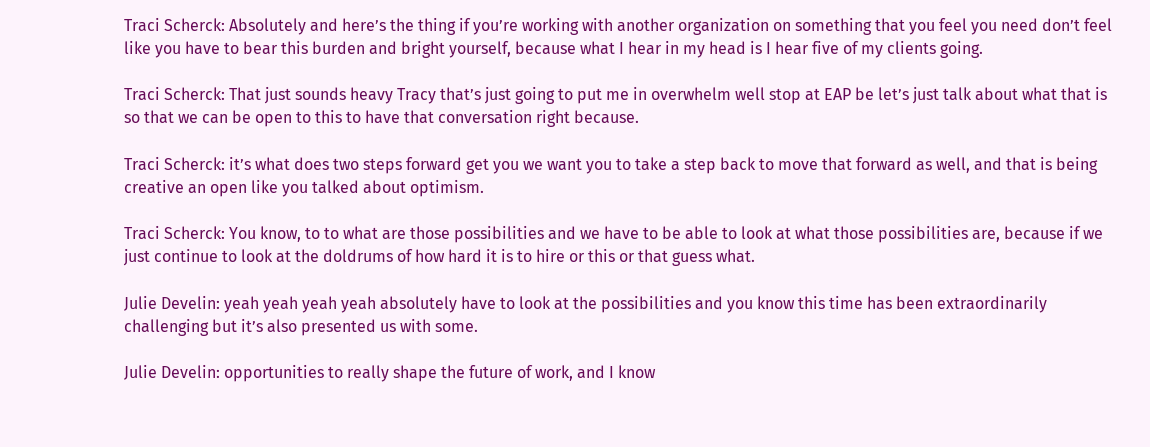Traci Scherck: Absolutely and here’s the thing if you’re working with another organization on something that you feel you need don’t feel like you have to bear this burden and bright yourself, because what I hear in my head is I hear five of my clients going.

Traci Scherck: That just sounds heavy Tracy that’s just going to put me in overwhelm well stop at EAP be let’s just talk about what that is so that we can be open to this to have that conversation right because.

Traci Scherck: it’s what does two steps forward get you we want you to take a step back to move that forward as well, and that is being creative an open like you talked about optimism.

Traci Scherck: You know, to to what are those possibilities and we have to be able to look at what those possibilities are, because if we just continue to look at the doldrums of how hard it is to hire or this or that guess what.

Julie Develin: yeah yeah yeah yeah absolutely have to look at the possibilities and you know this time has been extraordinarily challenging but it’s also presented us with some.

Julie Develin: opportunities to really shape the future of work, and I know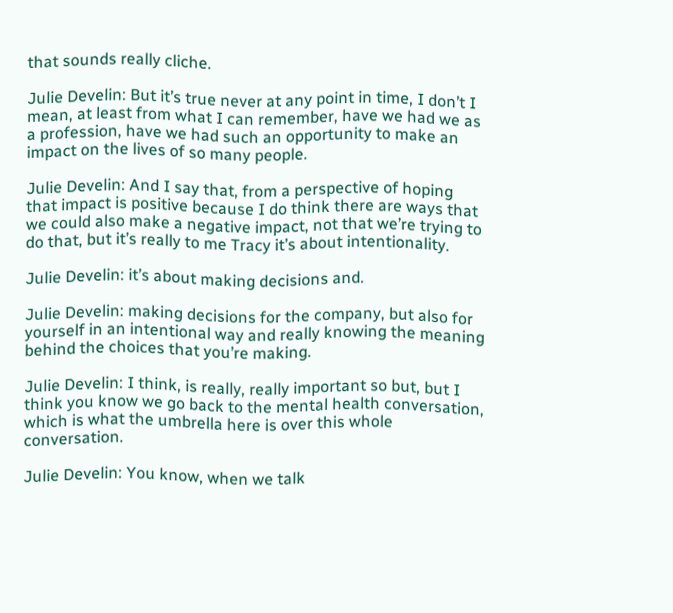that sounds really cliche.

Julie Develin: But it’s true never at any point in time, I don’t I mean, at least from what I can remember, have we had we as a profession, have we had such an opportunity to make an impact on the lives of so many people.

Julie Develin: And I say that, from a perspective of hoping that impact is positive because I do think there are ways that we could also make a negative impact, not that we’re trying to do that, but it’s really to me Tracy it’s about intentionality.

Julie Develin: it’s about making decisions and.

Julie Develin: making decisions for the company, but also for yourself in an intentional way and really knowing the meaning behind the choices that you’re making.

Julie Develin: I think, is really, really important so but, but I think you know we go back to the mental health conversation, which is what the umbrella here is over this whole conversation.

Julie Develin: You know, when we talk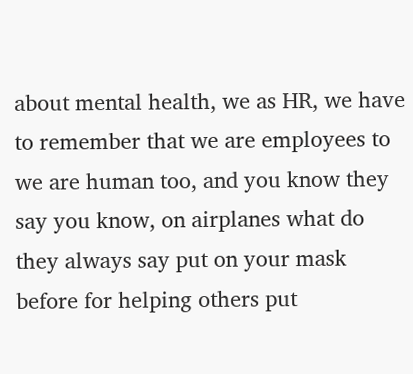about mental health, we as HR, we have to remember that we are employees to we are human too, and you know they say you know, on airplanes what do they always say put on your mask before for helping others put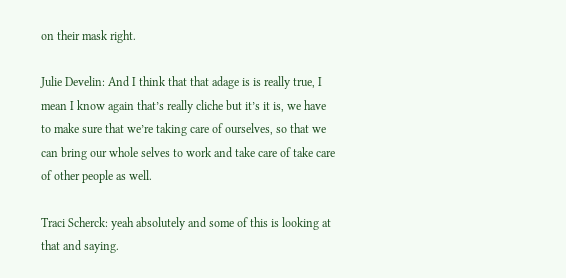on their mask right.

Julie Develin: And I think that that adage is is really true, I mean I know again that’s really cliche but it’s it is, we have to make sure that we’re taking care of ourselves, so that we can bring our whole selves to work and take care of take care of other people as well.

Traci Scherck: yeah absolutely and some of this is looking at that and saying.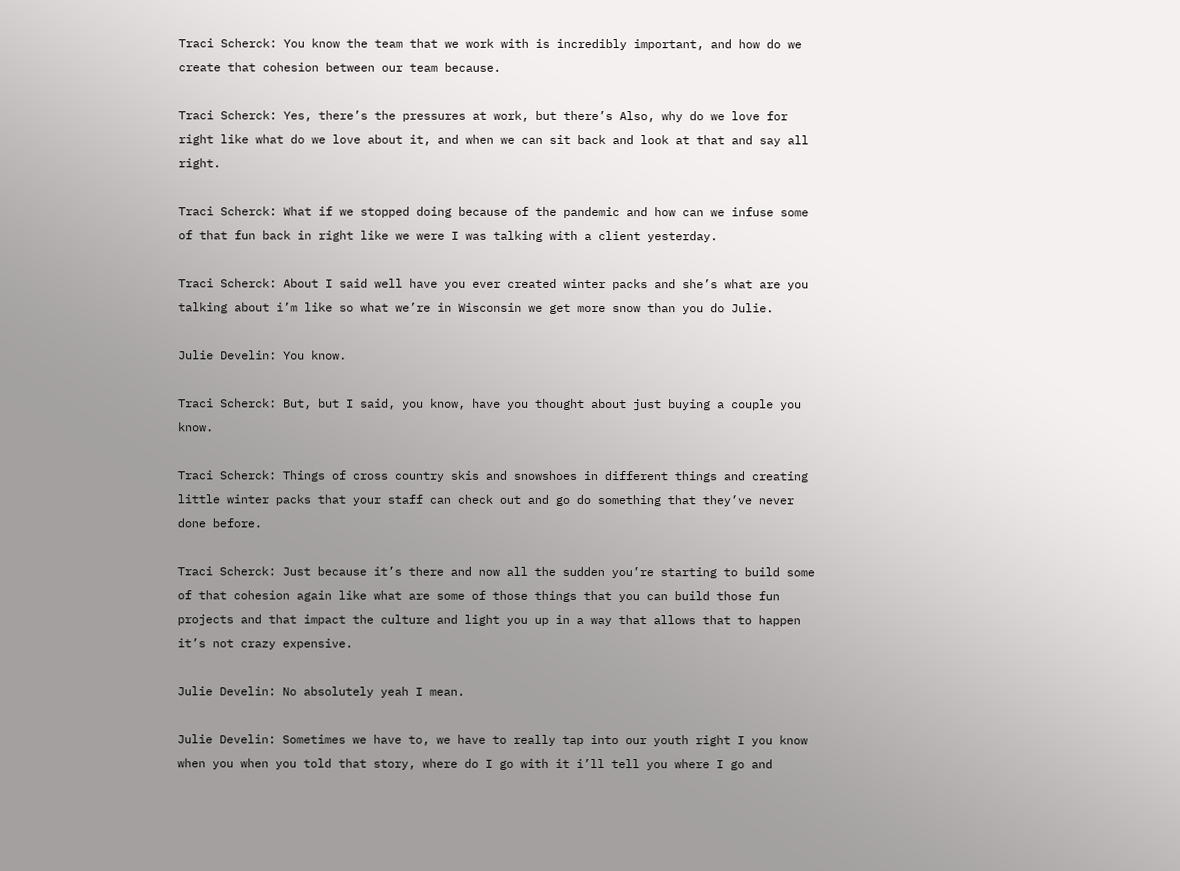Traci Scherck: You know the team that we work with is incredibly important, and how do we create that cohesion between our team because.

Traci Scherck: Yes, there’s the pressures at work, but there’s Also, why do we love for right like what do we love about it, and when we can sit back and look at that and say all right.

Traci Scherck: What if we stopped doing because of the pandemic and how can we infuse some of that fun back in right like we were I was talking with a client yesterday.

Traci Scherck: About I said well have you ever created winter packs and she’s what are you talking about i’m like so what we’re in Wisconsin we get more snow than you do Julie.

Julie Develin: You know.

Traci Scherck: But, but I said, you know, have you thought about just buying a couple you know.

Traci Scherck: Things of cross country skis and snowshoes in different things and creating little winter packs that your staff can check out and go do something that they’ve never done before.

Traci Scherck: Just because it’s there and now all the sudden you’re starting to build some of that cohesion again like what are some of those things that you can build those fun projects and that impact the culture and light you up in a way that allows that to happen it’s not crazy expensive.

Julie Develin: No absolutely yeah I mean.

Julie Develin: Sometimes we have to, we have to really tap into our youth right I you know when you when you told that story, where do I go with it i’ll tell you where I go and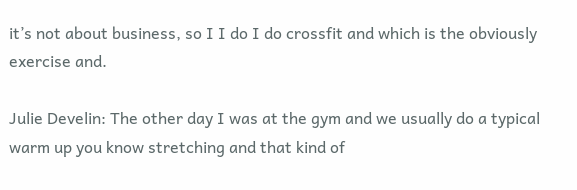it’s not about business, so I I do I do crossfit and which is the obviously exercise and.

Julie Develin: The other day I was at the gym and we usually do a typical warm up you know stretching and that kind of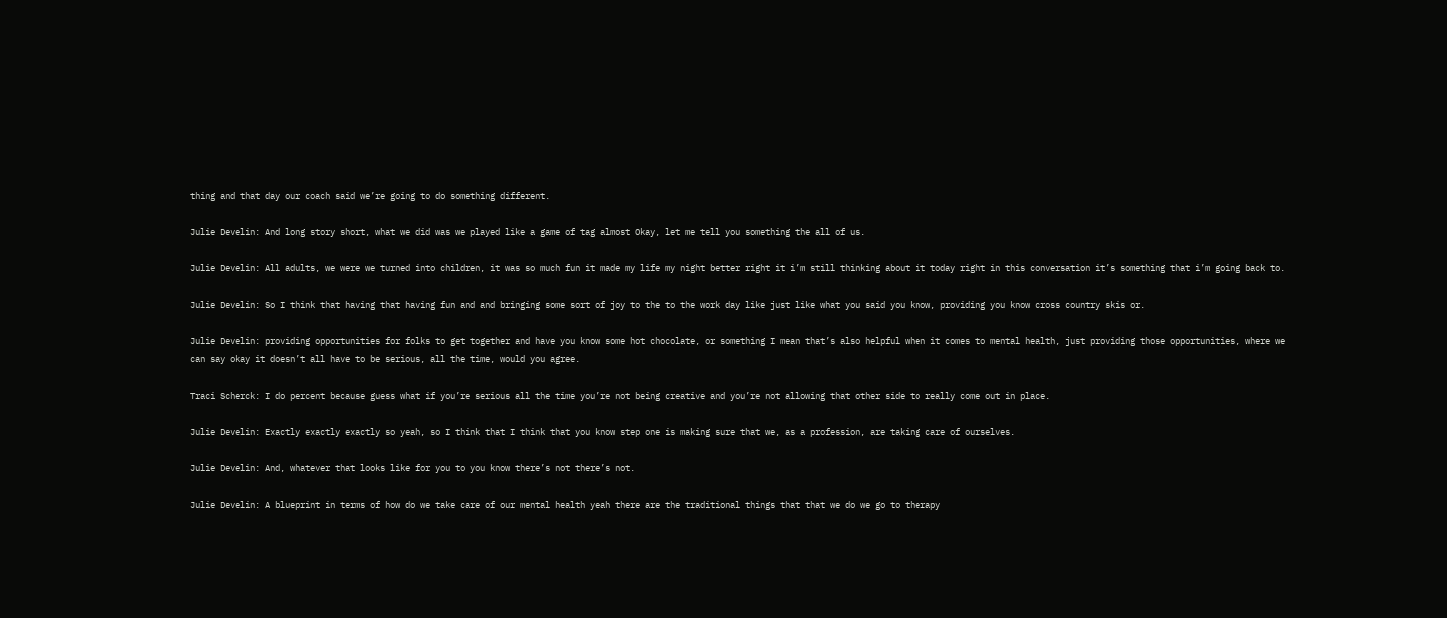thing and that day our coach said we’re going to do something different.

Julie Develin: And long story short, what we did was we played like a game of tag almost Okay, let me tell you something the all of us.

Julie Develin: All adults, we were we turned into children, it was so much fun it made my life my night better right it i’m still thinking about it today right in this conversation it’s something that i’m going back to.

Julie Develin: So I think that having that having fun and and bringing some sort of joy to the to the work day like just like what you said you know, providing you know cross country skis or.

Julie Develin: providing opportunities for folks to get together and have you know some hot chocolate, or something I mean that’s also helpful when it comes to mental health, just providing those opportunities, where we can say okay it doesn’t all have to be serious, all the time, would you agree.

Traci Scherck: I do percent because guess what if you’re serious all the time you’re not being creative and you’re not allowing that other side to really come out in place.

Julie Develin: Exactly exactly exactly so yeah, so I think that I think that you know step one is making sure that we, as a profession, are taking care of ourselves.

Julie Develin: And, whatever that looks like for you to you know there’s not there’s not.

Julie Develin: A blueprint in terms of how do we take care of our mental health yeah there are the traditional things that that we do we go to therapy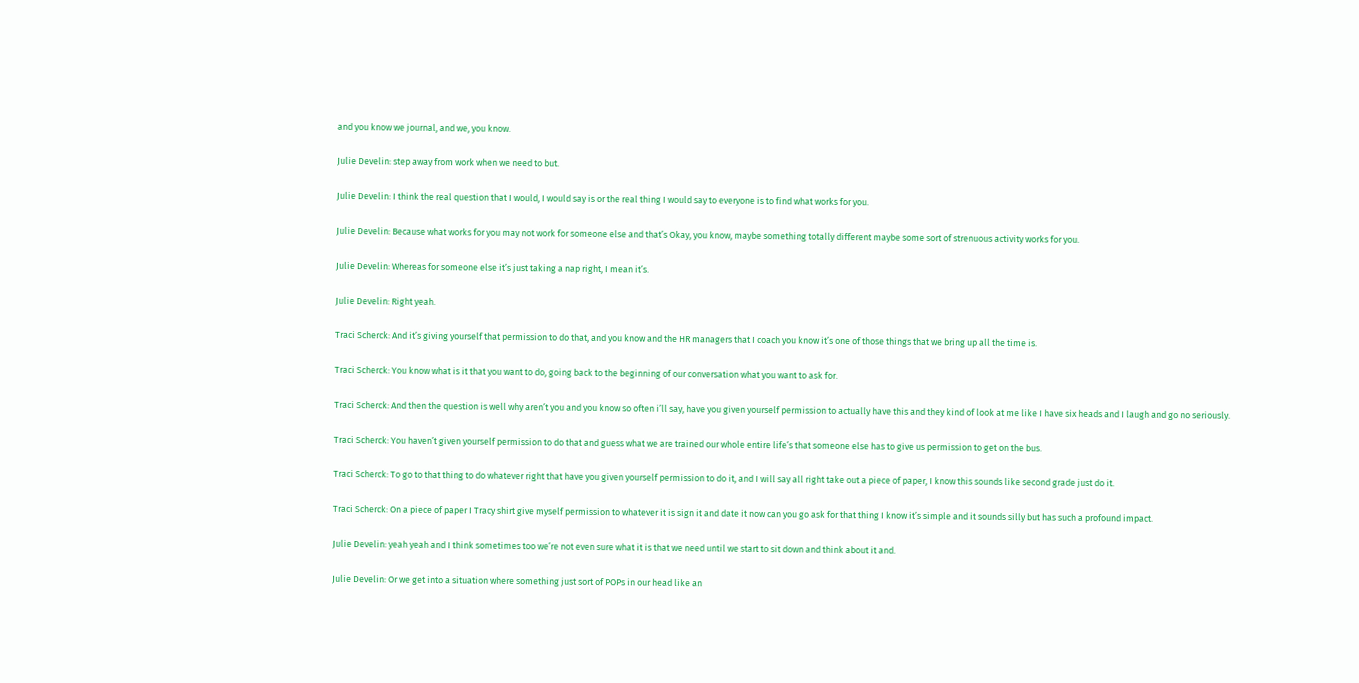and you know we journal, and we, you know.

Julie Develin: step away from work when we need to but.

Julie Develin: I think the real question that I would, I would say is or the real thing I would say to everyone is to find what works for you.

Julie Develin: Because what works for you may not work for someone else and that’s Okay, you know, maybe something totally different maybe some sort of strenuous activity works for you.

Julie Develin: Whereas for someone else it’s just taking a nap right, I mean it’s.

Julie Develin: Right yeah.

Traci Scherck: And it’s giving yourself that permission to do that, and you know and the HR managers that I coach you know it’s one of those things that we bring up all the time is.

Traci Scherck: You know what is it that you want to do, going back to the beginning of our conversation what you want to ask for.

Traci Scherck: And then the question is well why aren’t you and you know so often i’ll say, have you given yourself permission to actually have this and they kind of look at me like I have six heads and I laugh and go no seriously.

Traci Scherck: You haven’t given yourself permission to do that and guess what we are trained our whole entire life’s that someone else has to give us permission to get on the bus.

Traci Scherck: To go to that thing to do whatever right that have you given yourself permission to do it, and I will say all right take out a piece of paper, I know this sounds like second grade just do it.

Traci Scherck: On a piece of paper I Tracy shirt give myself permission to whatever it is sign it and date it now can you go ask for that thing I know it’s simple and it sounds silly but has such a profound impact.

Julie Develin: yeah yeah and I think sometimes too we’re not even sure what it is that we need until we start to sit down and think about it and.

Julie Develin: Or we get into a situation where something just sort of POPs in our head like an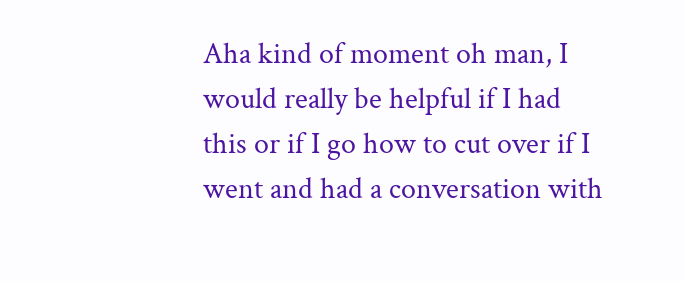Aha kind of moment oh man, I would really be helpful if I had this or if I go how to cut over if I went and had a conversation with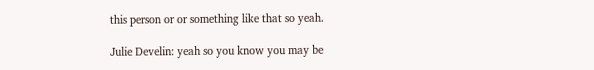this person or or something like that so yeah.

Julie Develin: yeah so you know you may be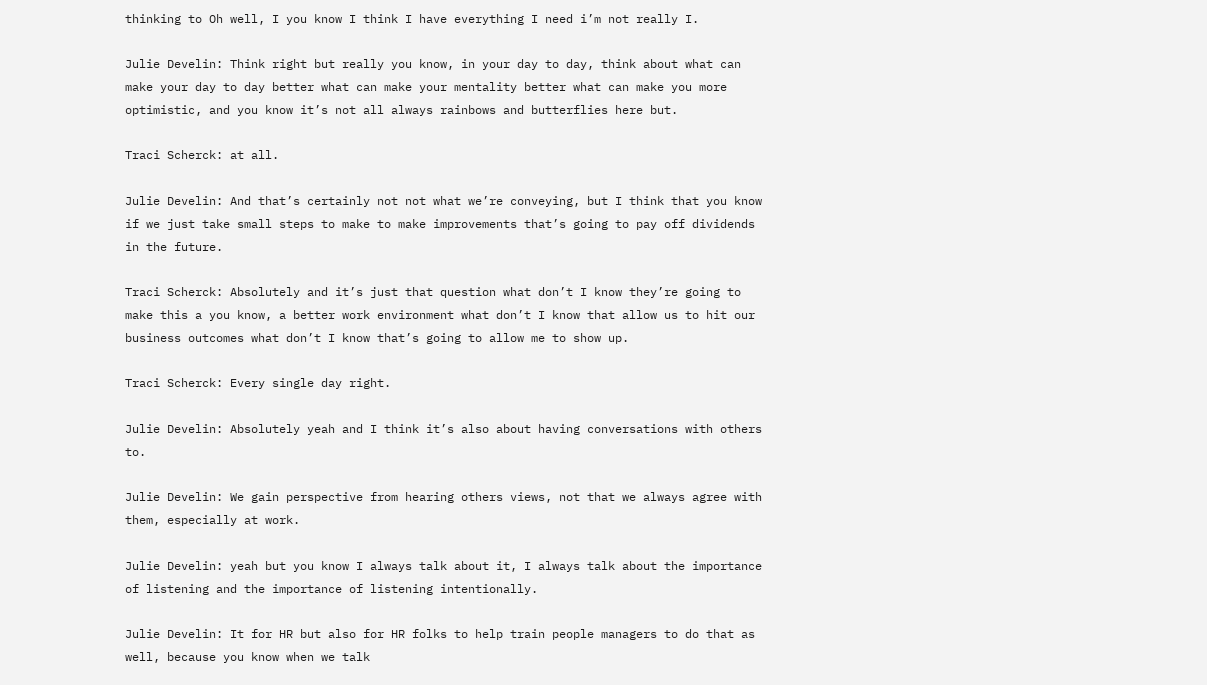thinking to Oh well, I you know I think I have everything I need i’m not really I.

Julie Develin: Think right but really you know, in your day to day, think about what can make your day to day better what can make your mentality better what can make you more optimistic, and you know it’s not all always rainbows and butterflies here but.

Traci Scherck: at all.

Julie Develin: And that’s certainly not not what we’re conveying, but I think that you know if we just take small steps to make to make improvements that’s going to pay off dividends in the future.

Traci Scherck: Absolutely and it’s just that question what don’t I know they’re going to make this a you know, a better work environment what don’t I know that allow us to hit our business outcomes what don’t I know that’s going to allow me to show up.

Traci Scherck: Every single day right.

Julie Develin: Absolutely yeah and I think it’s also about having conversations with others to.

Julie Develin: We gain perspective from hearing others views, not that we always agree with them, especially at work.

Julie Develin: yeah but you know I always talk about it, I always talk about the importance of listening and the importance of listening intentionally.

Julie Develin: It for HR but also for HR folks to help train people managers to do that as well, because you know when we talk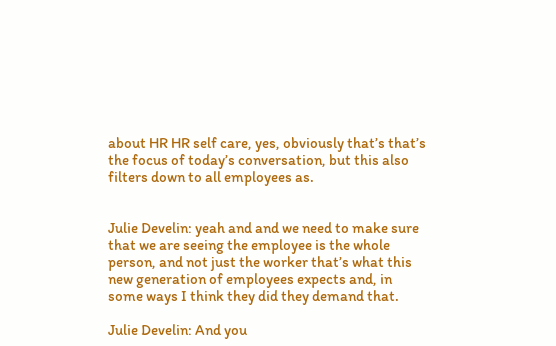about HR HR self care, yes, obviously that’s that’s the focus of today’s conversation, but this also filters down to all employees as.


Julie Develin: yeah and and we need to make sure that we are seeing the employee is the whole person, and not just the worker that’s what this new generation of employees expects and, in some ways I think they did they demand that.

Julie Develin: And you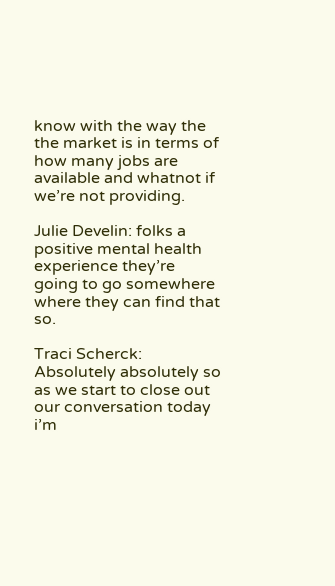know with the way the the market is in terms of how many jobs are available and whatnot if we’re not providing.

Julie Develin: folks a positive mental health experience they’re going to go somewhere where they can find that so.

Traci Scherck: Absolutely absolutely so as we start to close out our conversation today i’m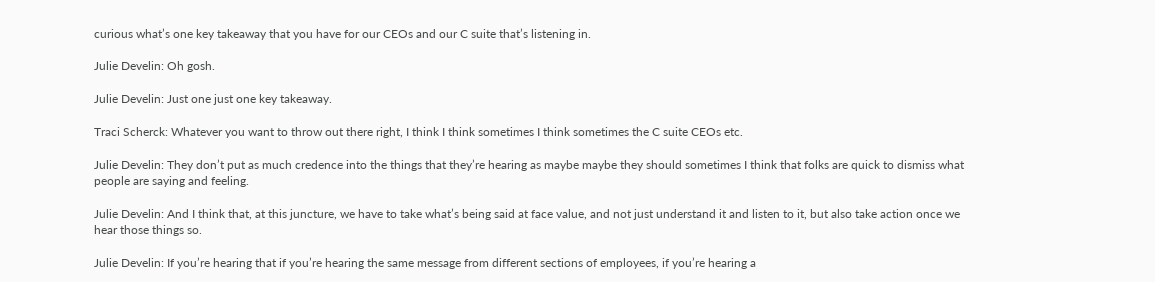curious what’s one key takeaway that you have for our CEOs and our C suite that’s listening in.

Julie Develin: Oh gosh.

Julie Develin: Just one just one key takeaway.

Traci Scherck: Whatever you want to throw out there right, I think I think sometimes I think sometimes the C suite CEOs etc.

Julie Develin: They don’t put as much credence into the things that they’re hearing as maybe maybe they should sometimes I think that folks are quick to dismiss what people are saying and feeling.

Julie Develin: And I think that, at this juncture, we have to take what’s being said at face value, and not just understand it and listen to it, but also take action once we hear those things so.

Julie Develin: If you’re hearing that if you’re hearing the same message from different sections of employees, if you’re hearing a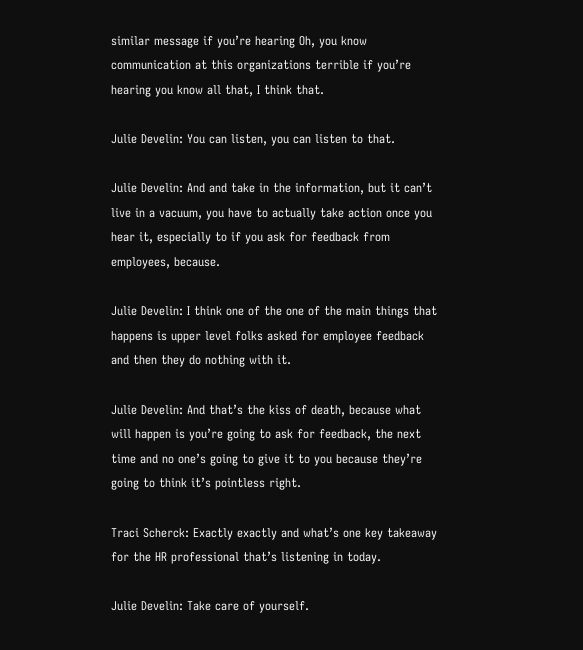similar message if you’re hearing Oh, you know communication at this organizations terrible if you’re hearing you know all that, I think that.

Julie Develin: You can listen, you can listen to that.

Julie Develin: And and take in the information, but it can’t live in a vacuum, you have to actually take action once you hear it, especially to if you ask for feedback from employees, because.

Julie Develin: I think one of the one of the main things that happens is upper level folks asked for employee feedback and then they do nothing with it.

Julie Develin: And that’s the kiss of death, because what will happen is you’re going to ask for feedback, the next time and no one’s going to give it to you because they’re going to think it’s pointless right.

Traci Scherck: Exactly exactly and what’s one key takeaway for the HR professional that’s listening in today.

Julie Develin: Take care of yourself.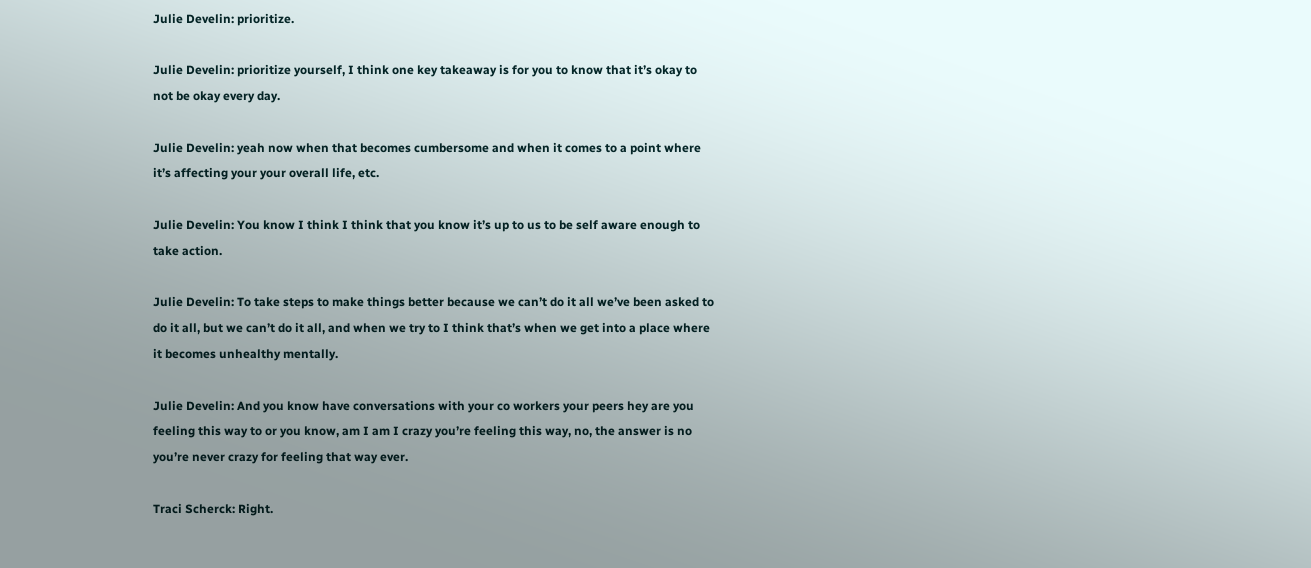Julie Develin: prioritize.

Julie Develin: prioritize yourself, I think one key takeaway is for you to know that it’s okay to not be okay every day.

Julie Develin: yeah now when that becomes cumbersome and when it comes to a point where it’s affecting your your overall life, etc.

Julie Develin: You know I think I think that you know it’s up to us to be self aware enough to take action.

Julie Develin: To take steps to make things better because we can’t do it all we’ve been asked to do it all, but we can’t do it all, and when we try to I think that’s when we get into a place where it becomes unhealthy mentally.

Julie Develin: And you know have conversations with your co workers your peers hey are you feeling this way to or you know, am I am I crazy you’re feeling this way, no, the answer is no you’re never crazy for feeling that way ever.

Traci Scherck: Right.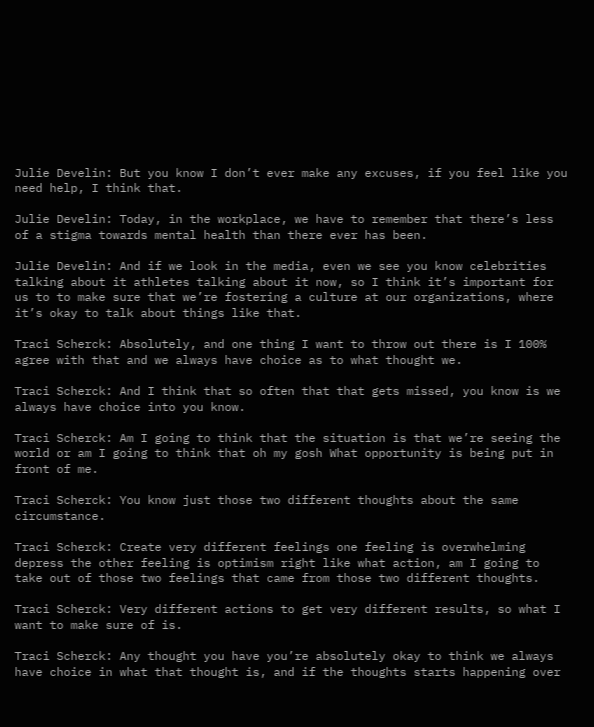Julie Develin: But you know I don’t ever make any excuses, if you feel like you need help, I think that.

Julie Develin: Today, in the workplace, we have to remember that there’s less of a stigma towards mental health than there ever has been.

Julie Develin: And if we look in the media, even we see you know celebrities talking about it athletes talking about it now, so I think it’s important for us to to make sure that we’re fostering a culture at our organizations, where it’s okay to talk about things like that.

Traci Scherck: Absolutely, and one thing I want to throw out there is I 100% agree with that and we always have choice as to what thought we.

Traci Scherck: And I think that so often that that gets missed, you know is we always have choice into you know.

Traci Scherck: Am I going to think that the situation is that we’re seeing the world or am I going to think that oh my gosh What opportunity is being put in front of me.

Traci Scherck: You know just those two different thoughts about the same circumstance.

Traci Scherck: Create very different feelings one feeling is overwhelming depress the other feeling is optimism right like what action, am I going to take out of those two feelings that came from those two different thoughts.

Traci Scherck: Very different actions to get very different results, so what I want to make sure of is.

Traci Scherck: Any thought you have you’re absolutely okay to think we always have choice in what that thought is, and if the thoughts starts happening over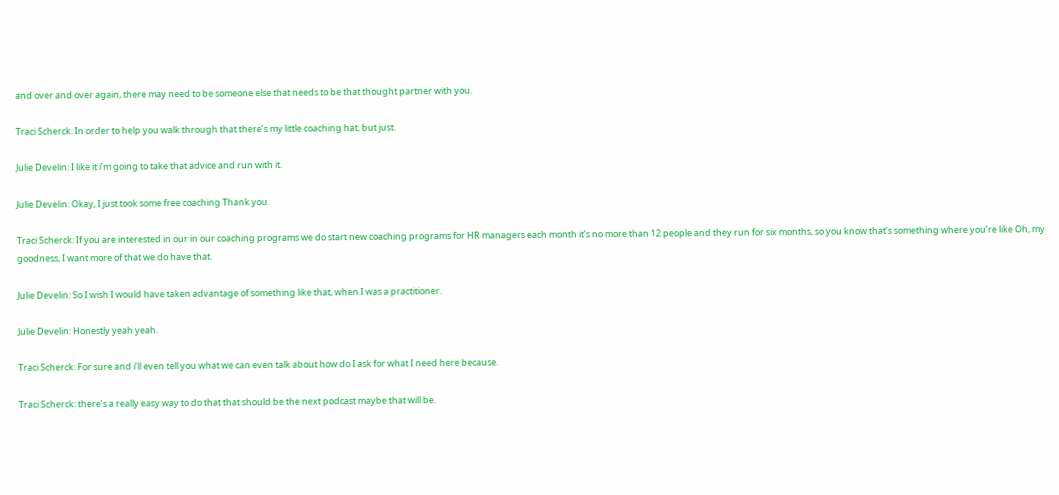and over and over again, there may need to be someone else that needs to be that thought partner with you.

Traci Scherck: In order to help you walk through that there’s my little coaching hat, but just.

Julie Develin: I like it i’m going to take that advice and run with it.

Julie Develin: Okay, I just took some free coaching Thank you.

Traci Scherck: If you are interested in our in our coaching programs we do start new coaching programs for HR managers each month it’s no more than 12 people and they run for six months, so you know that’s something where you’re like Oh, my goodness, I want more of that we do have that.

Julie Develin: So I wish I would have taken advantage of something like that, when I was a practitioner.

Julie Develin: Honestly yeah yeah.

Traci Scherck: For sure and i’ll even tell you what we can even talk about how do I ask for what I need here because.

Traci Scherck: there’s a really easy way to do that that should be the next podcast maybe that will be.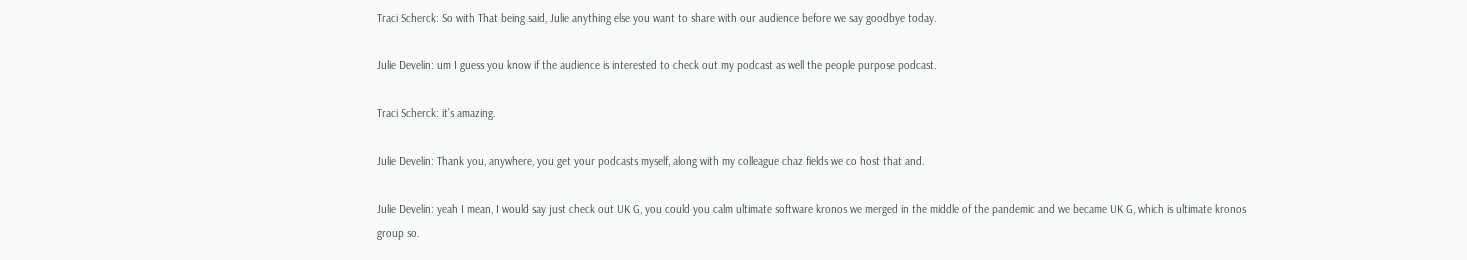Traci Scherck: So with That being said, Julie anything else you want to share with our audience before we say goodbye today.

Julie Develin: um I guess you know if the audience is interested to check out my podcast as well the people purpose podcast.

Traci Scherck: it’s amazing.

Julie Develin: Thank you, anywhere, you get your podcasts myself, along with my colleague chaz fields we co host that and.

Julie Develin: yeah I mean, I would say just check out UK G, you could you calm ultimate software kronos we merged in the middle of the pandemic and we became UK G, which is ultimate kronos group so.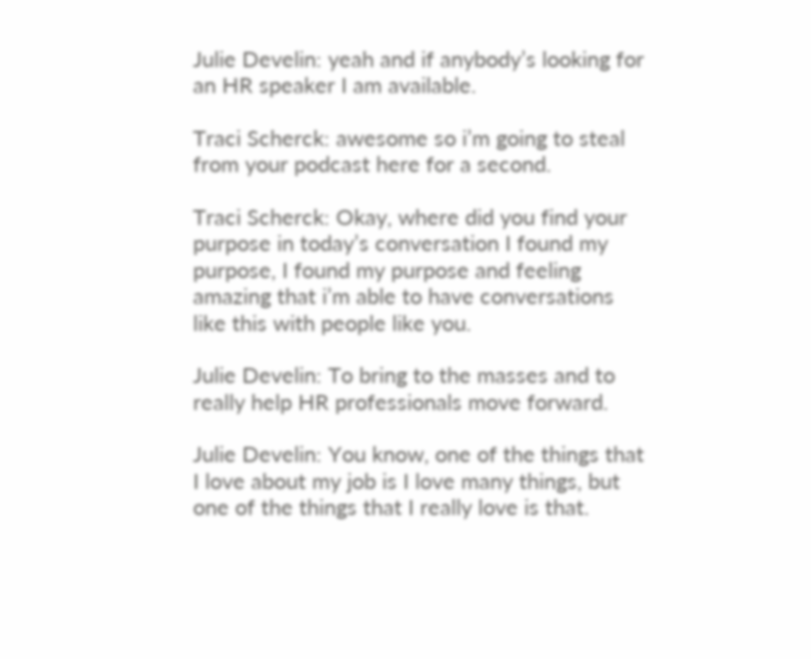Julie Develin: yeah and if anybody’s looking for an HR speaker I am available.

Traci Scherck: awesome so i’m going to steal from your podcast here for a second.

Traci Scherck: Okay, where did you find your purpose in today’s conversation I found my purpose, I found my purpose and feeling amazing that i’m able to have conversations like this with people like you.

Julie Develin: To bring to the masses and to really help HR professionals move forward.

Julie Develin: You know, one of the things that I love about my job is I love many things, but one of the things that I really love is that.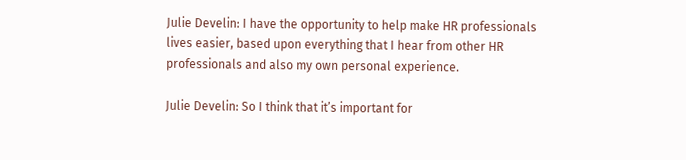Julie Develin: I have the opportunity to help make HR professionals lives easier, based upon everything that I hear from other HR professionals and also my own personal experience.

Julie Develin: So I think that it’s important for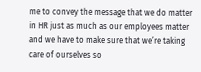me to convey the message that we do matter in HR just as much as our employees matter and we have to make sure that we’re taking care of ourselves so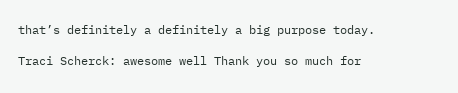that’s definitely a definitely a big purpose today.

Traci Scherck: awesome well Thank you so much for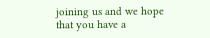joining us and we hope that you have a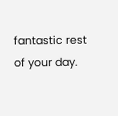fantastic rest of your day.